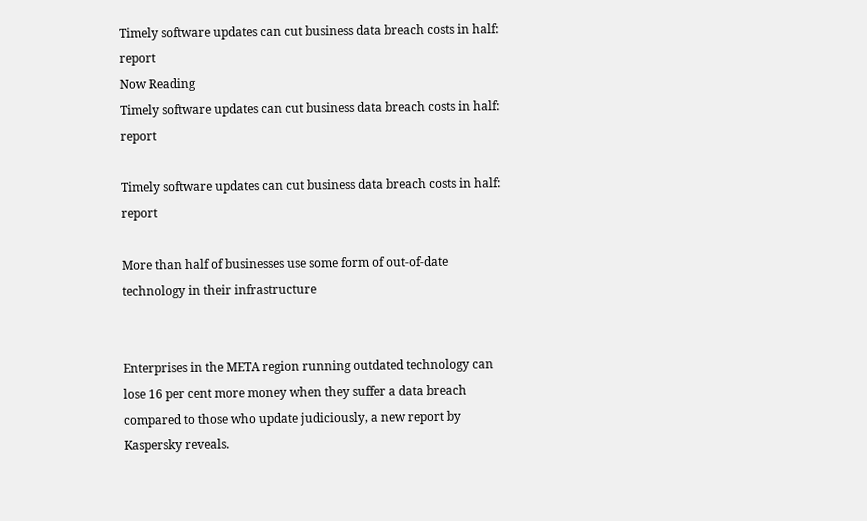Timely software updates can cut business data breach costs in half: report
Now Reading
Timely software updates can cut business data breach costs in half: report

Timely software updates can cut business data breach costs in half: report

More than half of businesses use some form of out-of-date technology in their infrastructure


Enterprises in the META region running outdated technology can lose 16 per cent more money when they suffer a data breach compared to those who update judiciously, a new report by Kaspersky reveals.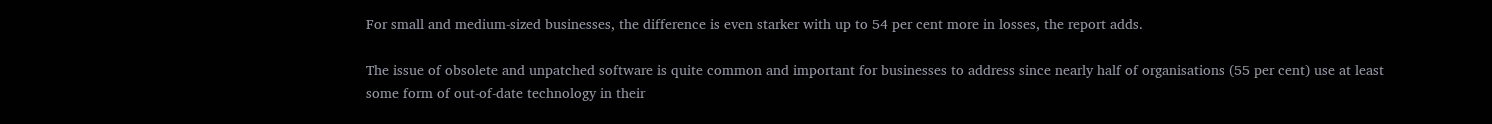For small and medium-sized businesses, the difference is even starker with up to 54 per cent more in losses, the report adds.

The issue of obsolete and unpatched software is quite common and important for businesses to address since nearly half of organisations (55 per cent) use at least some form of out-of-date technology in their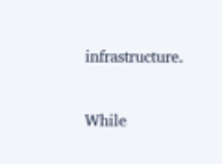infrastructure.

While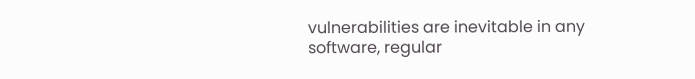vulnerabilities are inevitable in any software, regular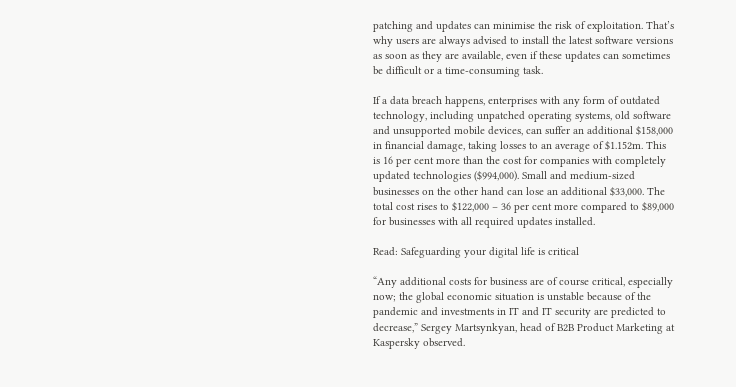patching and updates can minimise the risk of exploitation. That’s why users are always advised to install the latest software versions as soon as they are available, even if these updates can sometimes be difficult or a time-consuming task.

If a data breach happens, enterprises with any form of outdated technology, including unpatched operating systems, old software and unsupported mobile devices, can suffer an additional $158,000 in financial damage, taking losses to an average of $1.152m. This is 16 per cent more than the cost for companies with completely updated technologies ($994,000). Small and medium-sized businesses on the other hand can lose an additional $33,000. The total cost rises to $122,000 – 36 per cent more compared to $89,000 for businesses with all required updates installed.

Read: Safeguarding your digital life is critical

“Any additional costs for business are of course critical, especially now; the global economic situation is unstable because of the pandemic and investments in IT and IT security are predicted to decrease,” Sergey Martsynkyan, head of B2B Product Marketing at Kaspersky observed.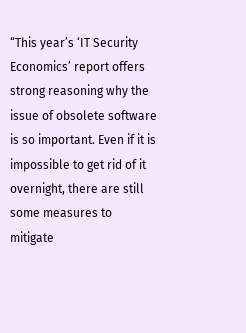“This year’s ‘IT Security Economics’ report offers strong reasoning why the issue of obsolete software is so important. Even if it is impossible to get rid of it overnight, there are still some measures to mitigate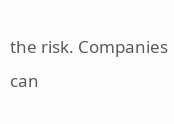the risk. Companies can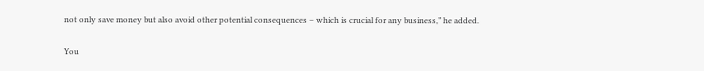not only save money but also avoid other potential consequences – which is crucial for any business,” he added.

You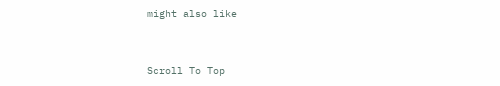might also like


Scroll To Top